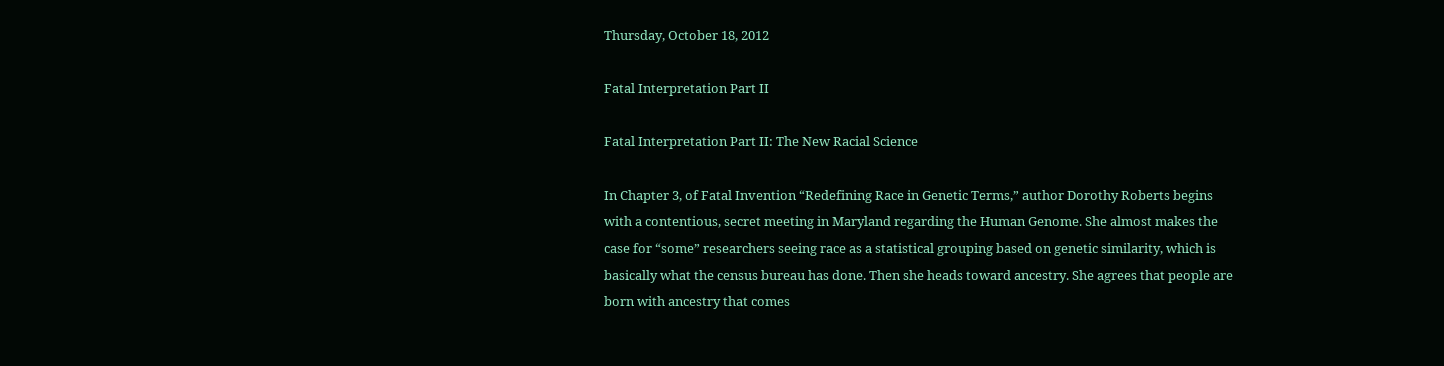Thursday, October 18, 2012

Fatal Interpretation Part II

Fatal Interpretation Part II: The New Racial Science

In Chapter 3, of Fatal Invention “Redefining Race in Genetic Terms,” author Dorothy Roberts begins with a contentious, secret meeting in Maryland regarding the Human Genome. She almost makes the case for “some” researchers seeing race as a statistical grouping based on genetic similarity, which is basically what the census bureau has done. Then she heads toward ancestry. She agrees that people are born with ancestry that comes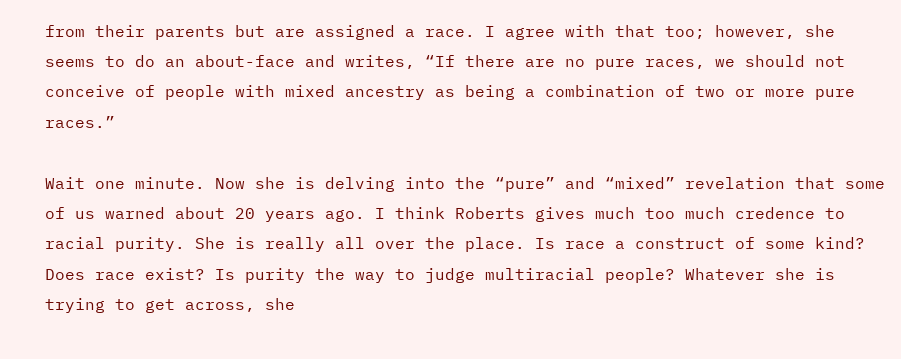from their parents but are assigned a race. I agree with that too; however, she seems to do an about-face and writes, “If there are no pure races, we should not conceive of people with mixed ancestry as being a combination of two or more pure races.”

Wait one minute. Now she is delving into the “pure” and “mixed” revelation that some of us warned about 20 years ago. I think Roberts gives much too much credence to racial purity. She is really all over the place. Is race a construct of some kind? Does race exist? Is purity the way to judge multiracial people? Whatever she is trying to get across, she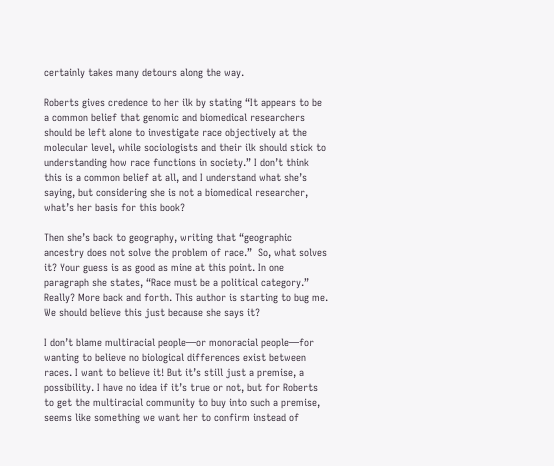certainly takes many detours along the way.

Roberts gives credence to her ilk by stating “It appears to be a common belief that genomic and biomedical researchers should be left alone to investigate race objectively at the molecular level, while sociologists and their ilk should stick to understanding how race functions in society.” I don’t think this is a common belief at all, and I understand what she’s saying, but considering she is not a biomedical researcher, what’s her basis for this book?

Then she’s back to geography, writing that “geographic ancestry does not solve the problem of race.”  So, what solves it? Your guess is as good as mine at this point. In one paragraph she states, “Race must be a political category.” Really? More back and forth. This author is starting to bug me. We should believe this just because she says it?

I don’t blame multiracial people—or monoracial people—for wanting to believe no biological differences exist between races. I want to believe it! But it’s still just a premise, a possibility. I have no idea if it’s true or not, but for Roberts to get the multiracial community to buy into such a premise, seems like something we want her to confirm instead of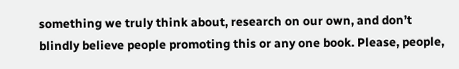something we truly think about, research on our own, and don’t blindly believe people promoting this or any one book. Please, people,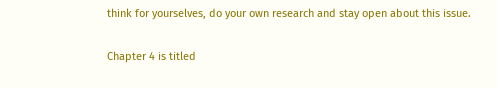think for yourselves, do your own research and stay open about this issue.

Chapter 4 is titled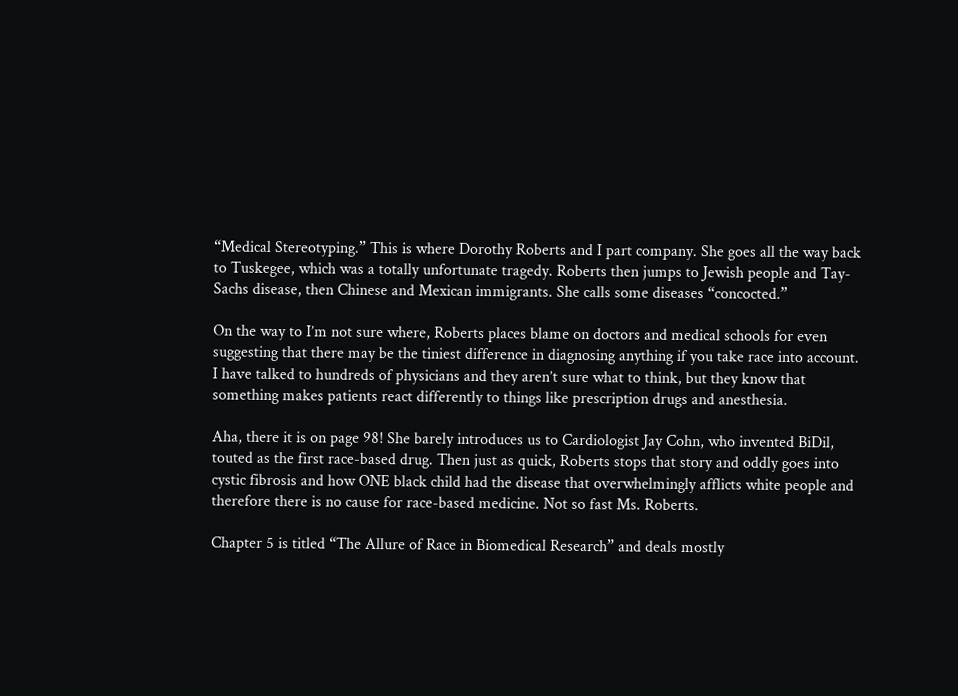“Medical Stereotyping.” This is where Dorothy Roberts and I part company. She goes all the way back to Tuskegee, which was a totally unfortunate tragedy. Roberts then jumps to Jewish people and Tay-Sachs disease, then Chinese and Mexican immigrants. She calls some diseases “concocted.”

On the way to I’m not sure where, Roberts places blame on doctors and medical schools for even suggesting that there may be the tiniest difference in diagnosing anything if you take race into account. I have talked to hundreds of physicians and they aren’t sure what to think, but they know that something makes patients react differently to things like prescription drugs and anesthesia.

Aha, there it is on page 98! She barely introduces us to Cardiologist Jay Cohn, who invented BiDil, touted as the first race-based drug. Then just as quick, Roberts stops that story and oddly goes into cystic fibrosis and how ONE black child had the disease that overwhelmingly afflicts white people and therefore there is no cause for race-based medicine. Not so fast Ms. Roberts.

Chapter 5 is titled “The Allure of Race in Biomedical Research” and deals mostly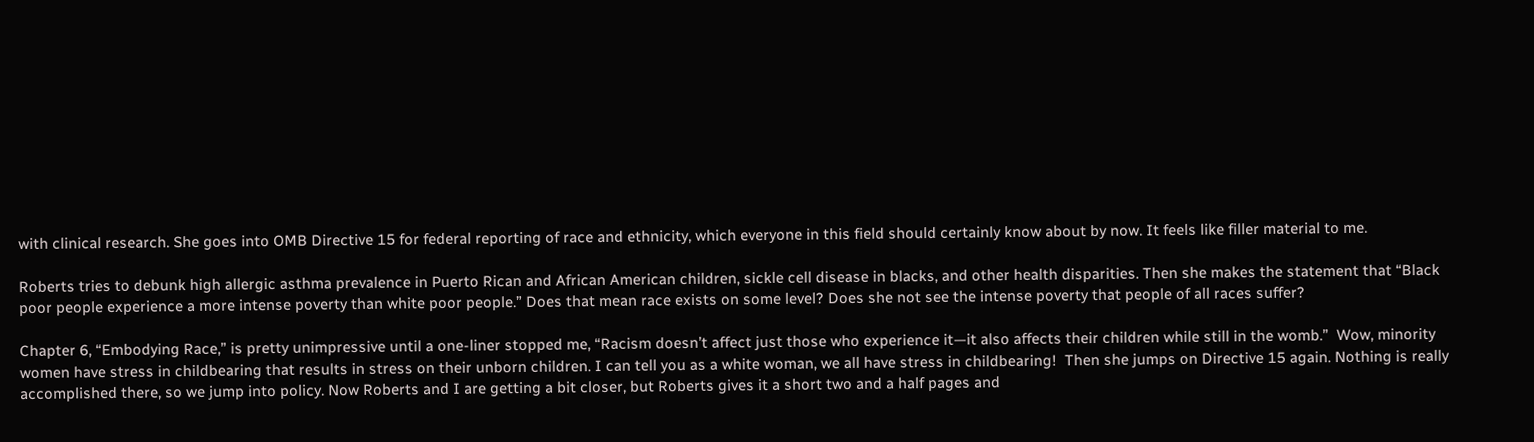with clinical research. She goes into OMB Directive 15 for federal reporting of race and ethnicity, which everyone in this field should certainly know about by now. It feels like filler material to me.

Roberts tries to debunk high allergic asthma prevalence in Puerto Rican and African American children, sickle cell disease in blacks, and other health disparities. Then she makes the statement that “Black poor people experience a more intense poverty than white poor people.” Does that mean race exists on some level? Does she not see the intense poverty that people of all races suffer?

Chapter 6, “Embodying Race,” is pretty unimpressive until a one-liner stopped me, “Racism doesn’t affect just those who experience it—it also affects their children while still in the womb.”  Wow, minority women have stress in childbearing that results in stress on their unborn children. I can tell you as a white woman, we all have stress in childbearing!  Then she jumps on Directive 15 again. Nothing is really accomplished there, so we jump into policy. Now Roberts and I are getting a bit closer, but Roberts gives it a short two and a half pages and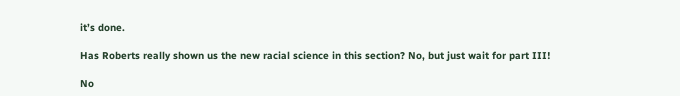it’s done.

Has Roberts really shown us the new racial science in this section? No, but just wait for part III!

No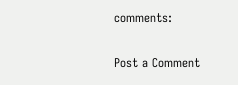comments:

Post a Comment